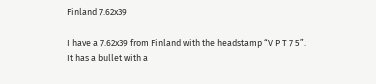Finland 7.62x39

I have a 7.62x39 from Finland with the headstamp “V P T 7 5”. It has a bullet with a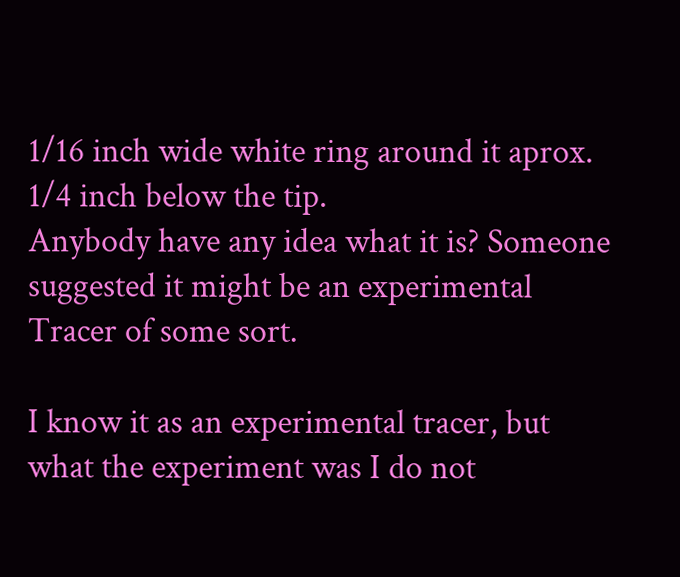1/16 inch wide white ring around it aprox. 1/4 inch below the tip.
Anybody have any idea what it is? Someone suggested it might be an experimental Tracer of some sort.

I know it as an experimental tracer, but what the experiment was I do not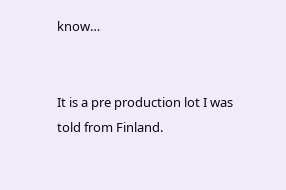know…


It is a pre production lot I was told from Finland.